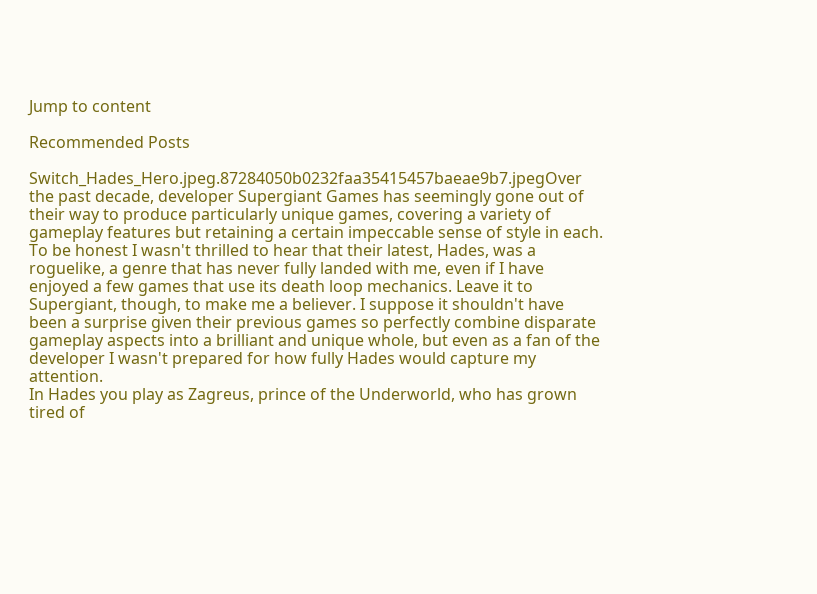Jump to content

Recommended Posts

Switch_Hades_Hero.jpeg.87284050b0232faa35415457baeae9b7.jpegOver the past decade, developer Supergiant Games has seemingly gone out of their way to produce particularly unique games, covering a variety of gameplay features but retaining a certain impeccable sense of style in each. To be honest I wasn't thrilled to hear that their latest, Hades, was a roguelike, a genre that has never fully landed with me, even if I have enjoyed a few games that use its death loop mechanics. Leave it to Supergiant, though, to make me a believer. I suppose it shouldn't have been a surprise given their previous games so perfectly combine disparate gameplay aspects into a brilliant and unique whole, but even as a fan of the developer I wasn't prepared for how fully Hades would capture my attention.
In Hades you play as Zagreus, prince of the Underworld, who has grown tired of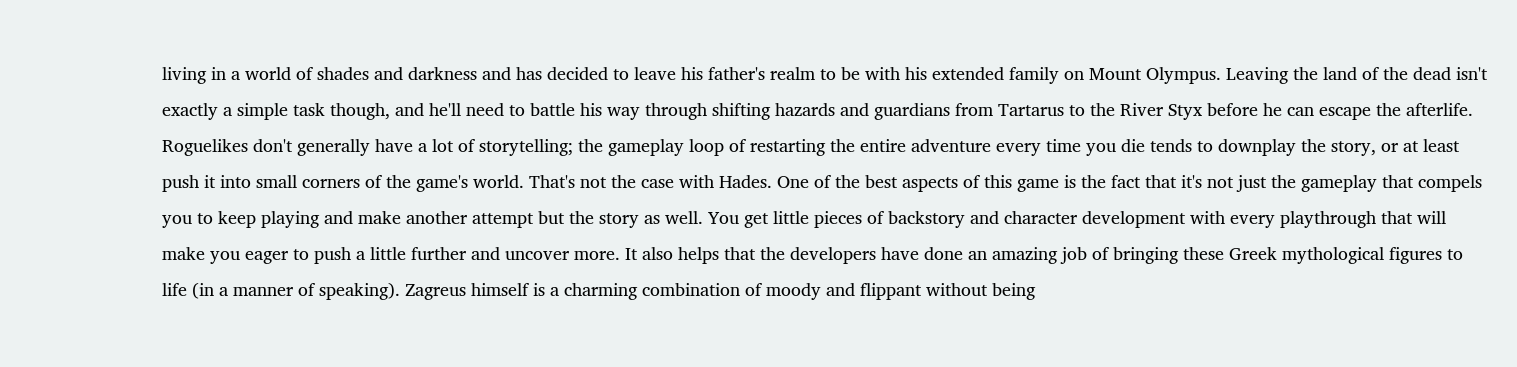living in a world of shades and darkness and has decided to leave his father's realm to be with his extended family on Mount Olympus. Leaving the land of the dead isn't exactly a simple task though, and he'll need to battle his way through shifting hazards and guardians from Tartarus to the River Styx before he can escape the afterlife. Roguelikes don't generally have a lot of storytelling; the gameplay loop of restarting the entire adventure every time you die tends to downplay the story, or at least push it into small corners of the game's world. That's not the case with Hades. One of the best aspects of this game is the fact that it's not just the gameplay that compels you to keep playing and make another attempt but the story as well. You get little pieces of backstory and character development with every playthrough that will make you eager to push a little further and uncover more. It also helps that the developers have done an amazing job of bringing these Greek mythological figures to life (in a manner of speaking). Zagreus himself is a charming combination of moody and flippant without being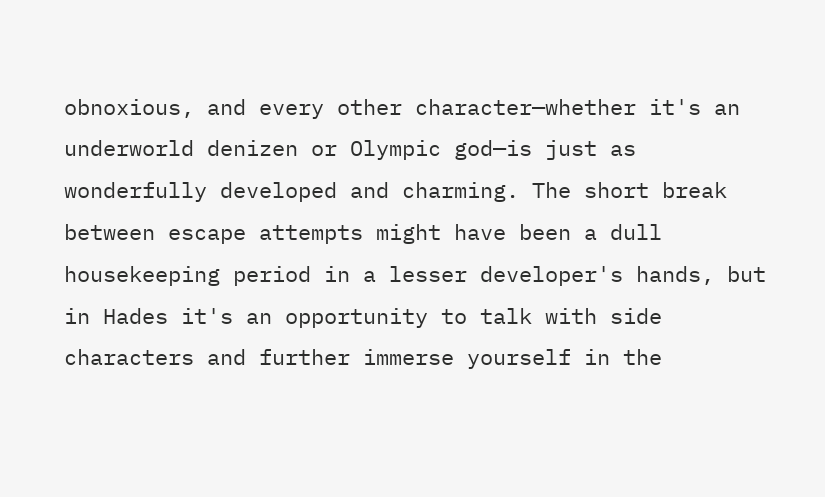obnoxious, and every other character—whether it's an underworld denizen or Olympic god—is just as wonderfully developed and charming. The short break between escape attempts might have been a dull housekeeping period in a lesser developer's hands, but in Hades it's an opportunity to talk with side characters and further immerse yourself in the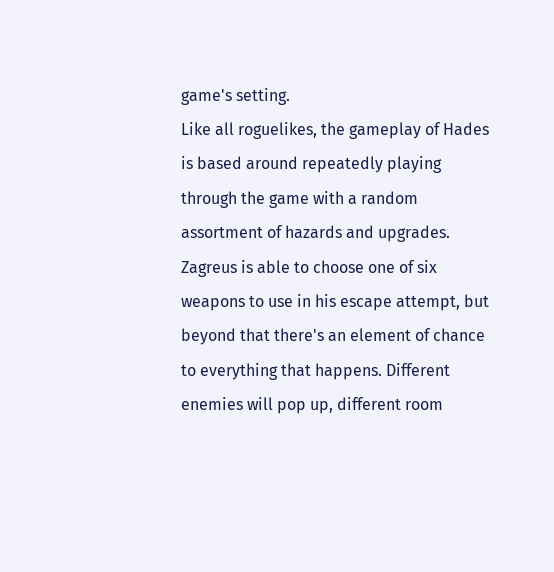game's setting.
Like all roguelikes, the gameplay of Hades is based around repeatedly playing through the game with a random assortment of hazards and upgrades. Zagreus is able to choose one of six weapons to use in his escape attempt, but beyond that there's an element of chance to everything that happens. Different enemies will pop up, different room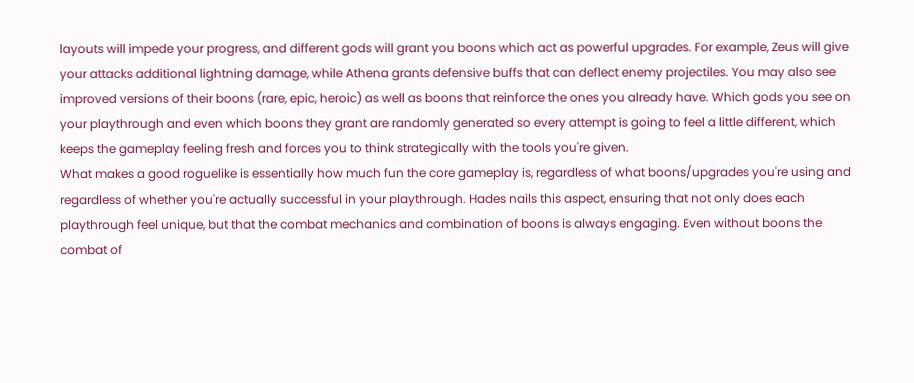layouts will impede your progress, and different gods will grant you boons which act as powerful upgrades. For example, Zeus will give your attacks additional lightning damage, while Athena grants defensive buffs that can deflect enemy projectiles. You may also see improved versions of their boons (rare, epic, heroic) as well as boons that reinforce the ones you already have. Which gods you see on your playthrough and even which boons they grant are randomly generated so every attempt is going to feel a little different, which keeps the gameplay feeling fresh and forces you to think strategically with the tools you're given.
What makes a good roguelike is essentially how much fun the core gameplay is, regardless of what boons/upgrades you're using and regardless of whether you're actually successful in your playthrough. Hades nails this aspect, ensuring that not only does each playthrough feel unique, but that the combat mechanics and combination of boons is always engaging. Even without boons the combat of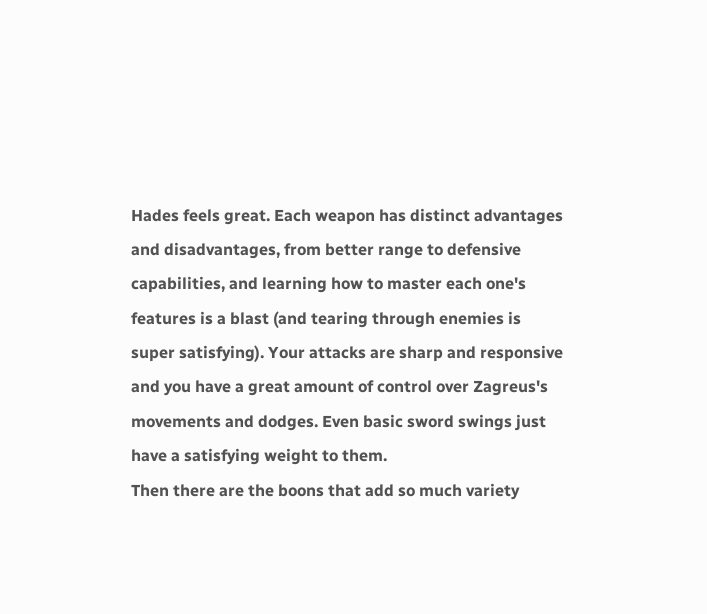Hades feels great. Each weapon has distinct advantages and disadvantages, from better range to defensive capabilities, and learning how to master each one's features is a blast (and tearing through enemies is super satisfying). Your attacks are sharp and responsive and you have a great amount of control over Zagreus's movements and dodges. Even basic sword swings just have a satisfying weight to them.
Then there are the boons that add so much variety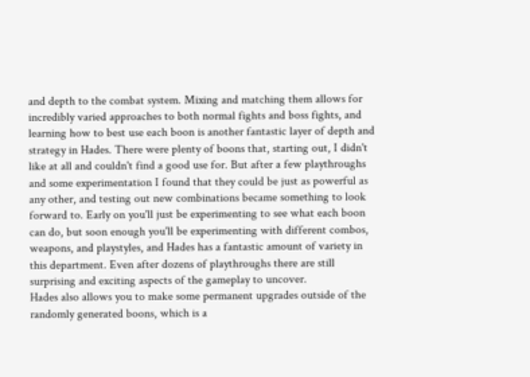and depth to the combat system. Mixing and matching them allows for incredibly varied approaches to both normal fights and boss fights, and learning how to best use each boon is another fantastic layer of depth and strategy in Hades. There were plenty of boons that, starting out, I didn't like at all and couldn't find a good use for. But after a few playthroughs and some experimentation I found that they could be just as powerful as any other, and testing out new combinations became something to look forward to. Early on you'll just be experimenting to see what each boon can do, but soon enough you'll be experimenting with different combos, weapons, and playstyles, and Hades has a fantastic amount of variety in this department. Even after dozens of playthroughs there are still surprising and exciting aspects of the gameplay to uncover.
Hades also allows you to make some permanent upgrades outside of the randomly generated boons, which is a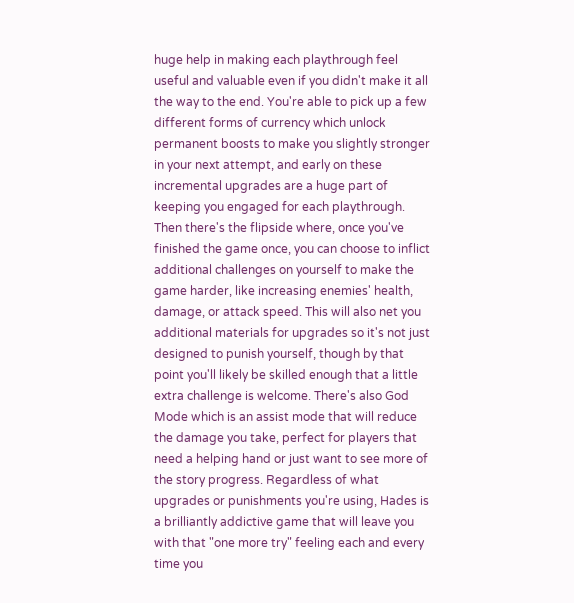huge help in making each playthrough feel useful and valuable even if you didn't make it all the way to the end. You're able to pick up a few different forms of currency which unlock permanent boosts to make you slightly stronger in your next attempt, and early on these incremental upgrades are a huge part of keeping you engaged for each playthrough. Then there's the flipside where, once you've finished the game once, you can choose to inflict additional challenges on yourself to make the game harder, like increasing enemies' health, damage, or attack speed. This will also net you additional materials for upgrades so it's not just designed to punish yourself, though by that point you'll likely be skilled enough that a little extra challenge is welcome. There's also God Mode which is an assist mode that will reduce the damage you take, perfect for players that need a helping hand or just want to see more of the story progress. Regardless of what upgrades or punishments you're using, Hades is a brilliantly addictive game that will leave you with that "one more try" feeling each and every time you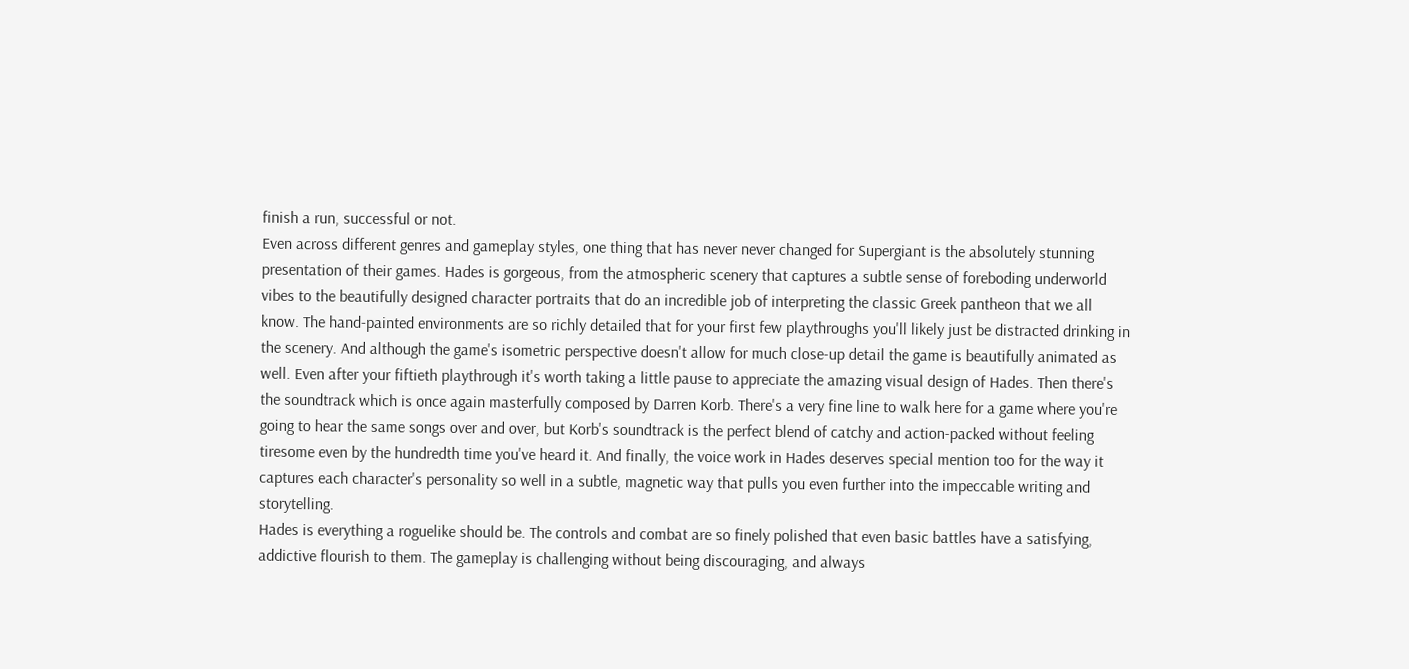finish a run, successful or not.
Even across different genres and gameplay styles, one thing that has never never changed for Supergiant is the absolutely stunning presentation of their games. Hades is gorgeous, from the atmospheric scenery that captures a subtle sense of foreboding underworld vibes to the beautifully designed character portraits that do an incredible job of interpreting the classic Greek pantheon that we all know. The hand-painted environments are so richly detailed that for your first few playthroughs you'll likely just be distracted drinking in the scenery. And although the game's isometric perspective doesn't allow for much close-up detail the game is beautifully animated as well. Even after your fiftieth playthrough it's worth taking a little pause to appreciate the amazing visual design of Hades. Then there's the soundtrack which is once again masterfully composed by Darren Korb. There's a very fine line to walk here for a game where you're going to hear the same songs over and over, but Korb's soundtrack is the perfect blend of catchy and action-packed without feeling tiresome even by the hundredth time you've heard it. And finally, the voice work in Hades deserves special mention too for the way it captures each character's personality so well in a subtle, magnetic way that pulls you even further into the impeccable writing and storytelling.
Hades is everything a roguelike should be. The controls and combat are so finely polished that even basic battles have a satisfying, addictive flourish to them. The gameplay is challenging without being discouraging, and always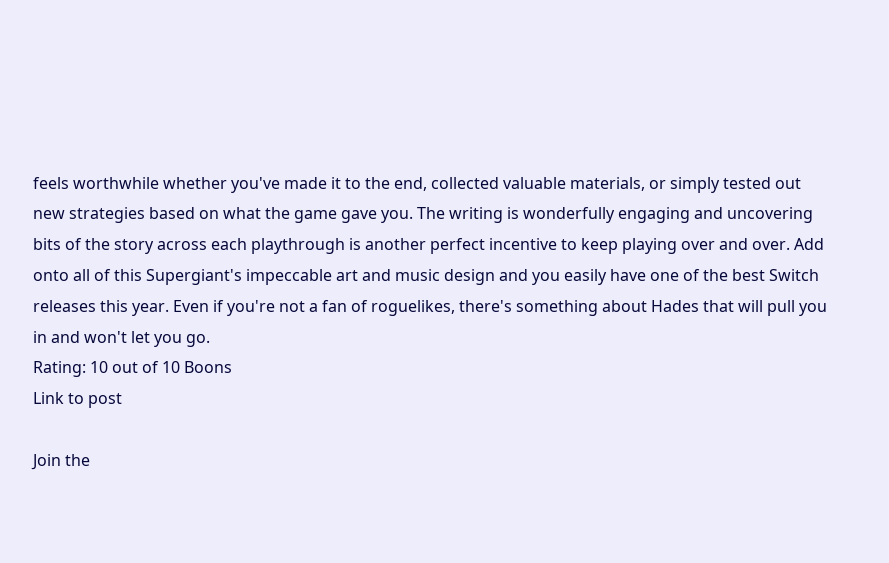feels worthwhile whether you've made it to the end, collected valuable materials, or simply tested out new strategies based on what the game gave you. The writing is wonderfully engaging and uncovering bits of the story across each playthrough is another perfect incentive to keep playing over and over. Add onto all of this Supergiant's impeccable art and music design and you easily have one of the best Switch releases this year. Even if you're not a fan of roguelikes, there's something about Hades that will pull you in and won't let you go.
Rating: 10 out of 10 Boons
Link to post

Join the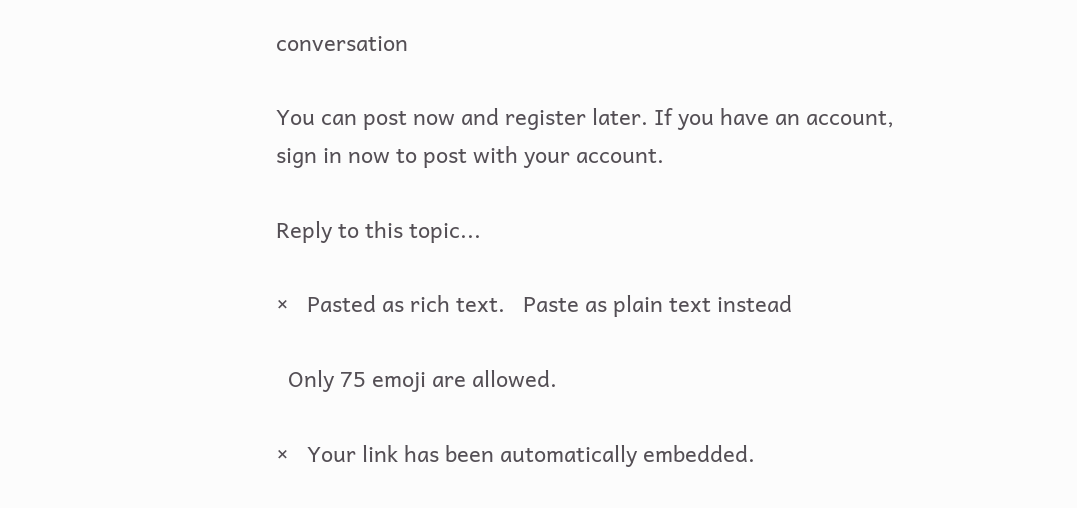conversation

You can post now and register later. If you have an account, sign in now to post with your account.

Reply to this topic...

×   Pasted as rich text.   Paste as plain text instead

  Only 75 emoji are allowed.

×   Your link has been automatically embedded.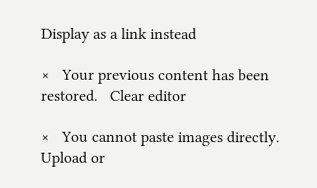Display as a link instead

×   Your previous content has been restored.   Clear editor

×   You cannot paste images directly. Upload or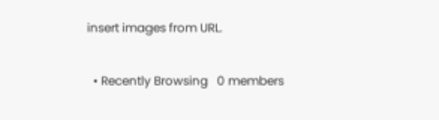insert images from URL.

  • Recently Browsing   0 members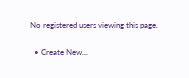No registered users viewing this page.

  • Create New...